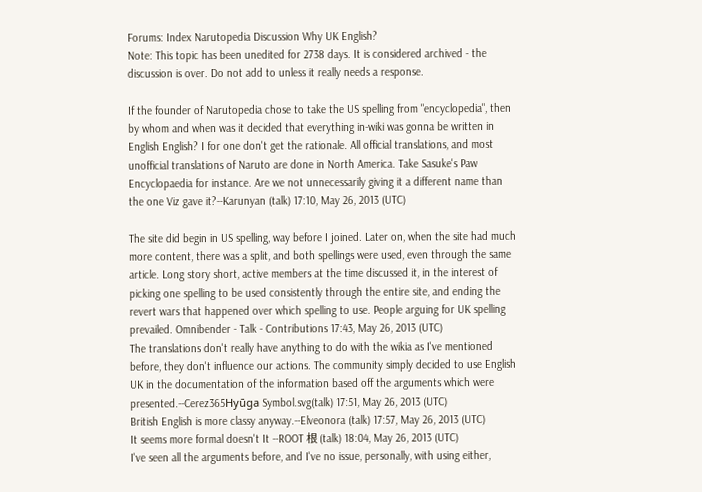Forums: Index Narutopedia Discussion Why UK English?
Note: This topic has been unedited for 2738 days. It is considered archived - the discussion is over. Do not add to unless it really needs a response.

If the founder of Narutopedia chose to take the US spelling from "encyclopedia", then by whom and when was it decided that everything in-wiki was gonna be written in English English? I for one don't get the rationale. All official translations, and most unofficial translations of Naruto are done in North America. Take Sasuke's Paw Encyclopaedia for instance. Are we not unnecessarily giving it a different name than the one Viz gave it?--Karunyan (talk) 17:10, May 26, 2013 (UTC)

The site did begin in US spelling, way before I joined. Later on, when the site had much more content, there was a split, and both spellings were used, even through the same article. Long story short, active members at the time discussed it, in the interest of picking one spelling to be used consistently through the entire site, and ending the revert wars that happened over which spelling to use. People arguing for UK spelling prevailed. Omnibender - Talk - Contributions 17:43, May 26, 2013 (UTC)
The translations don't really have anything to do with the wikia as I've mentioned before, they don't influence our actions. The community simply decided to use English UK in the documentation of the information based off the arguments which were presented.--Cerez365Hyūga Symbol.svg(talk) 17:51, May 26, 2013 (UTC)
British English is more classy anyway.--Elveonora (talk) 17:57, May 26, 2013 (UTC)
It seems more formal doesn't It --ROOT 根 (talk) 18:04, May 26, 2013 (UTC)
I've seen all the arguments before, and I've no issue, personally, with using either,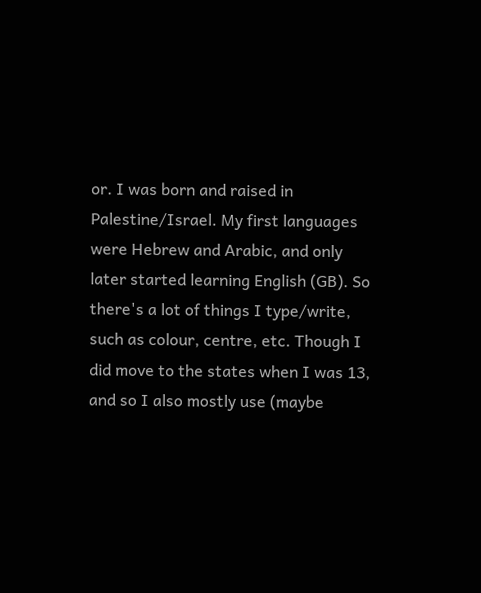or. I was born and raised in Palestine/Israel. My first languages were Hebrew and Arabic, and only later started learning English (GB). So there's a lot of things I type/write, such as colour, centre, etc. Though I did move to the states when I was 13, and so I also mostly use (maybe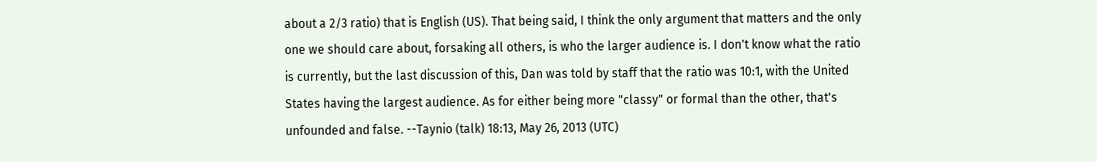about a 2/3 ratio) that is English (US). That being said, I think the only argument that matters and the only one we should care about, forsaking all others, is who the larger audience is. I don't know what the ratio is currently, but the last discussion of this, Dan was told by staff that the ratio was 10:1, with the United States having the largest audience. As for either being more "classy" or formal than the other, that's unfounded and false. --Taynio (talk) 18:13, May 26, 2013 (UTC)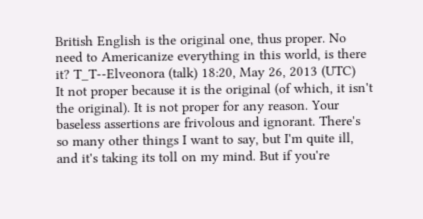British English is the original one, thus proper. No need to Americanize everything in this world, is there it? T_T--Elveonora (talk) 18:20, May 26, 2013 (UTC)
It not proper because it is the original (of which, it isn't the original). It is not proper for any reason. Your baseless assertions are frivolous and ignorant. There's so many other things I want to say, but I'm quite ill, and it's taking its toll on my mind. But if you're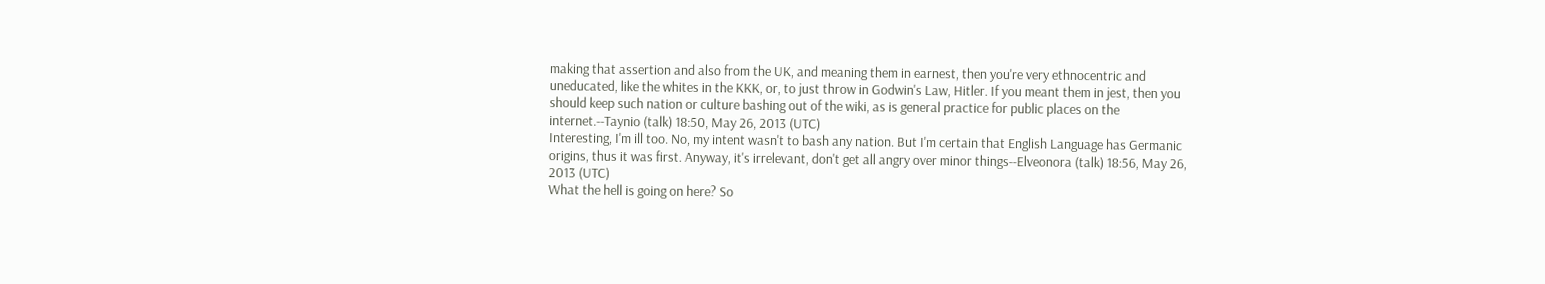making that assertion and also from the UK, and meaning them in earnest, then you're very ethnocentric and uneducated, like the whites in the KKK, or, to just throw in Godwin's Law, Hitler. If you meant them in jest, then you should keep such nation or culture bashing out of the wiki, as is general practice for public places on the internet.--Taynio (talk) 18:50, May 26, 2013 (UTC)
Interesting, I'm ill too. No, my intent wasn't to bash any nation. But I'm certain that English Language has Germanic origins, thus it was first. Anyway, it's irrelevant, don't get all angry over minor things--Elveonora (talk) 18:56, May 26, 2013 (UTC)
What the hell is going on here? So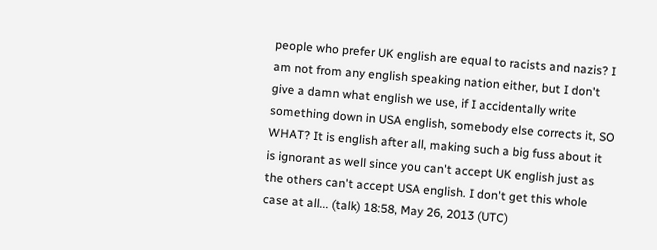people who prefer UK english are equal to racists and nazis? I am not from any english speaking nation either, but I don't give a damn what english we use, if I accidentally write something down in USA english, somebody else corrects it, SO WHAT? It is english after all, making such a big fuss about it is ignorant as well since you can't accept UK english just as the others can't accept USA english. I don't get this whole case at all... (talk) 18:58, May 26, 2013 (UTC)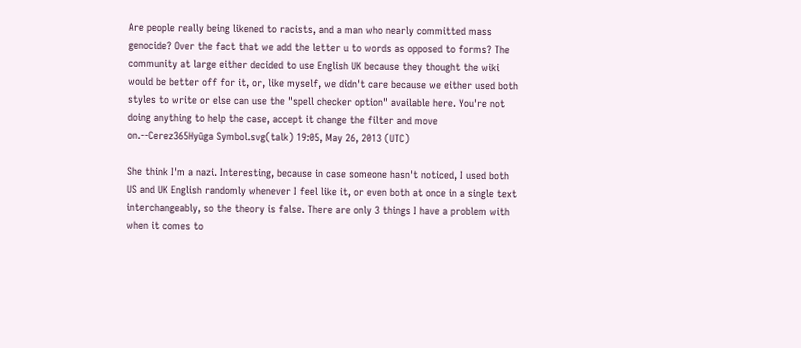Are people really being likened to racists, and a man who nearly committed mass genocide? Over the fact that we add the letter u to words as opposed to forms? The community at large either decided to use English UK because they thought the wiki would be better off for it, or, like myself, we didn't care because we either used both styles to write or else can use the "spell checker option" available here. You're not doing anything to help the case, accept it change the filter and move on.--Cerez365Hyūga Symbol.svg(talk) 19:05, May 26, 2013 (UTC)

She think I'm a nazi. Interesting, because in case someone hasn't noticed, I used both US and UK English randomly whenever I feel like it, or even both at once in a single text interchangeably, so the theory is false. There are only 3 things I have a problem with when it comes to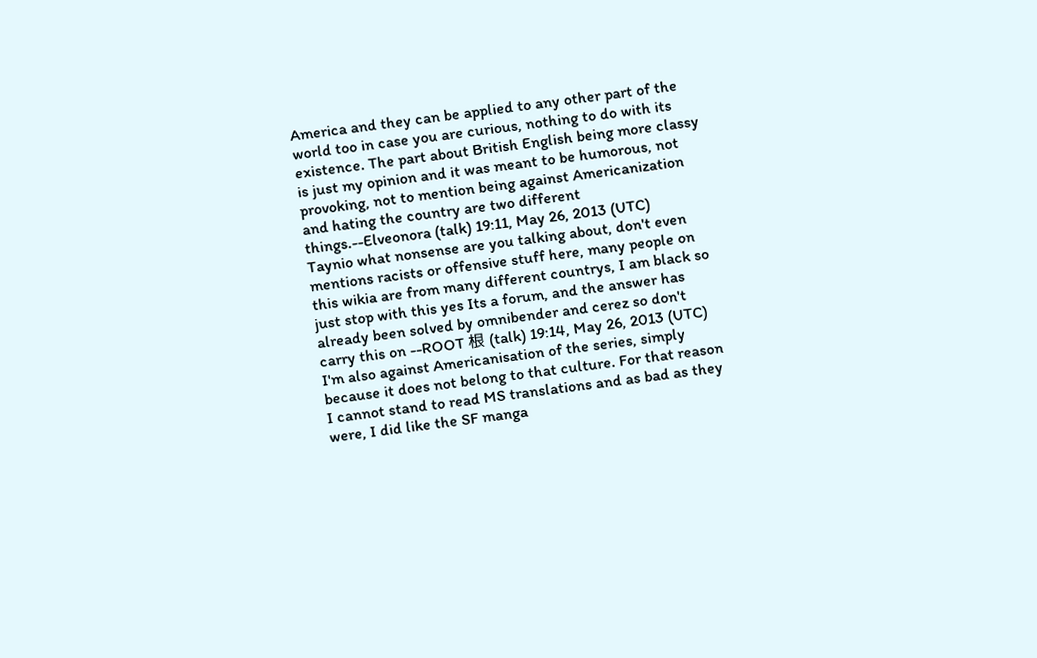America and they can be applied to any other part of the world too in case you are curious, nothing to do with its existence. The part about British English being more classy is just my opinion and it was meant to be humorous, not provoking, not to mention being against Americanization and hating the country are two different things.--Elveonora (talk) 19:11, May 26, 2013 (UTC)
Taynio what nonsense are you talking about, don't even mentions racists or offensive stuff here, many people on this wikia are from many different countrys, I am black so just stop with this yes Its a forum, and the answer has already been solved by omnibender and cerez so don't carry this on --ROOT 根 (talk) 19:14, May 26, 2013 (UTC)
I'm also against Americanisation of the series, simply because it does not belong to that culture. For that reason I cannot stand to read MS translations and as bad as they were, I did like the SF manga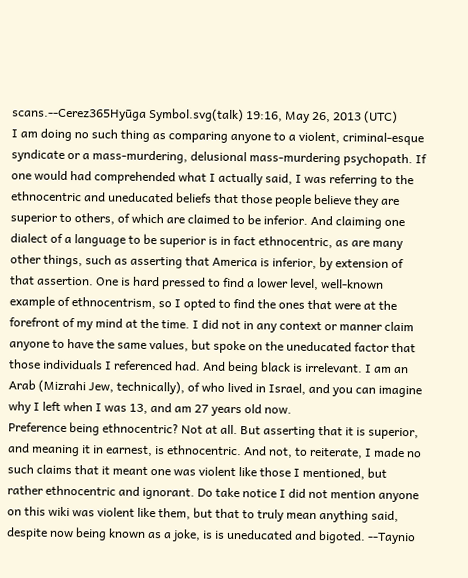scans.--Cerez365Hyūga Symbol.svg(talk) 19:16, May 26, 2013 (UTC)
I am doing no such thing as comparing anyone to a violent, criminal-esque syndicate or a mass-murdering, delusional mass-murdering psychopath. If one would had comprehended what I actually said, I was referring to the ethnocentric and uneducated beliefs that those people believe they are superior to others, of which are claimed to be inferior. And claiming one dialect of a language to be superior is in fact ethnocentric, as are many other things, such as asserting that America is inferior, by extension of that assertion. One is hard pressed to find a lower level, well-known example of ethnocentrism, so I opted to find the ones that were at the forefront of my mind at the time. I did not in any context or manner claim anyone to have the same values, but spoke on the uneducated factor that those individuals I referenced had. And being black is irrelevant. I am an Arab (Mizrahi Jew, technically), of who lived in Israel, and you can imagine why I left when I was 13, and am 27 years old now.
Preference being ethnocentric? Not at all. But asserting that it is superior, and meaning it in earnest, is ethnocentric. And not, to reiterate, I made no such claims that it meant one was violent like those I mentioned, but rather ethnocentric and ignorant. Do take notice I did not mention anyone on this wiki was violent like them, but that to truly mean anything said, despite now being known as a joke, is is uneducated and bigoted. --Taynio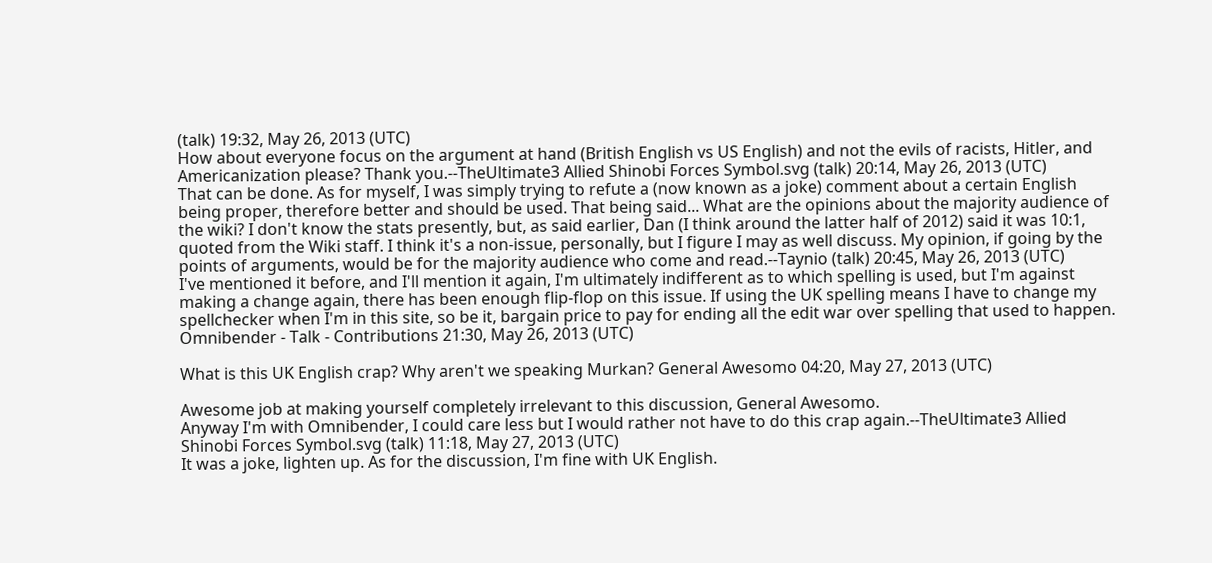(talk) 19:32, May 26, 2013 (UTC)
How about everyone focus on the argument at hand (British English vs US English) and not the evils of racists, Hitler, and Americanization please? Thank you.--TheUltimate3 Allied Shinobi Forces Symbol.svg (talk) 20:14, May 26, 2013 (UTC)
That can be done. As for myself, I was simply trying to refute a (now known as a joke) comment about a certain English being proper, therefore better and should be used. That being said... What are the opinions about the majority audience of the wiki? I don't know the stats presently, but, as said earlier, Dan (I think around the latter half of 2012) said it was 10:1, quoted from the Wiki staff. I think it's a non-issue, personally, but I figure I may as well discuss. My opinion, if going by the points of arguments, would be for the majority audience who come and read.--Taynio (talk) 20:45, May 26, 2013 (UTC)
I've mentioned it before, and I'll mention it again, I'm ultimately indifferent as to which spelling is used, but I'm against making a change again, there has been enough flip-flop on this issue. If using the UK spelling means I have to change my spellchecker when I'm in this site, so be it, bargain price to pay for ending all the edit war over spelling that used to happen. Omnibender - Talk - Contributions 21:30, May 26, 2013 (UTC)

What is this UK English crap? Why aren't we speaking Murkan? General Awesomo 04:20, May 27, 2013 (UTC)

Awesome job at making yourself completely irrelevant to this discussion, General Awesomo.
Anyway I'm with Omnibender, I could care less but I would rather not have to do this crap again.--TheUltimate3 Allied Shinobi Forces Symbol.svg (talk) 11:18, May 27, 2013 (UTC)
It was a joke, lighten up. As for the discussion, I'm fine with UK English.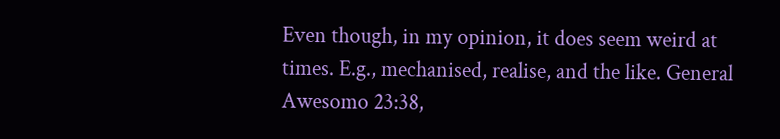Even though, in my opinion, it does seem weird at times. E.g., mechanised, realise, and the like. General Awesomo 23:38,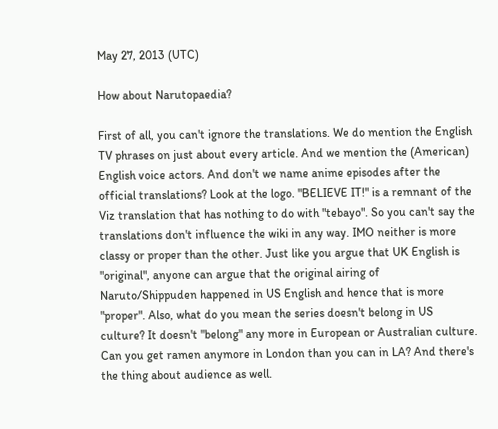May 27, 2013 (UTC)

How about Narutopaedia?

First of all, you can't ignore the translations. We do mention the English TV phrases on just about every article. And we mention the (American) English voice actors. And don't we name anime episodes after the official translations? Look at the logo. "BELIEVE IT!" is a remnant of the Viz translation that has nothing to do with "tebayo". So you can't say the translations don't influence the wiki in any way. IMO neither is more classy or proper than the other. Just like you argue that UK English is "original", anyone can argue that the original airing of Naruto/Shippuden happened in US English and hence that is more "proper". Also, what do you mean the series doesn't belong in US culture? It doesn't "belong" any more in European or Australian culture. Can you get ramen anymore in London than you can in LA? And there's the thing about audience as well.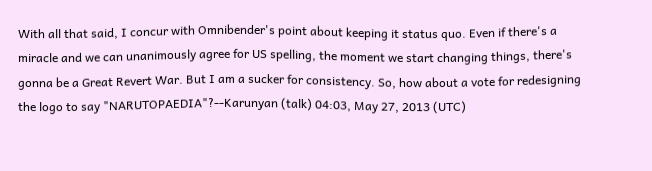With all that said, I concur with Omnibender's point about keeping it status quo. Even if there's a miracle and we can unanimously agree for US spelling, the moment we start changing things, there's gonna be a Great Revert War. But I am a sucker for consistency. So, how about a vote for redesigning the logo to say "NARUTOPAEDIA"?--Karunyan (talk) 04:03, May 27, 2013 (UTC)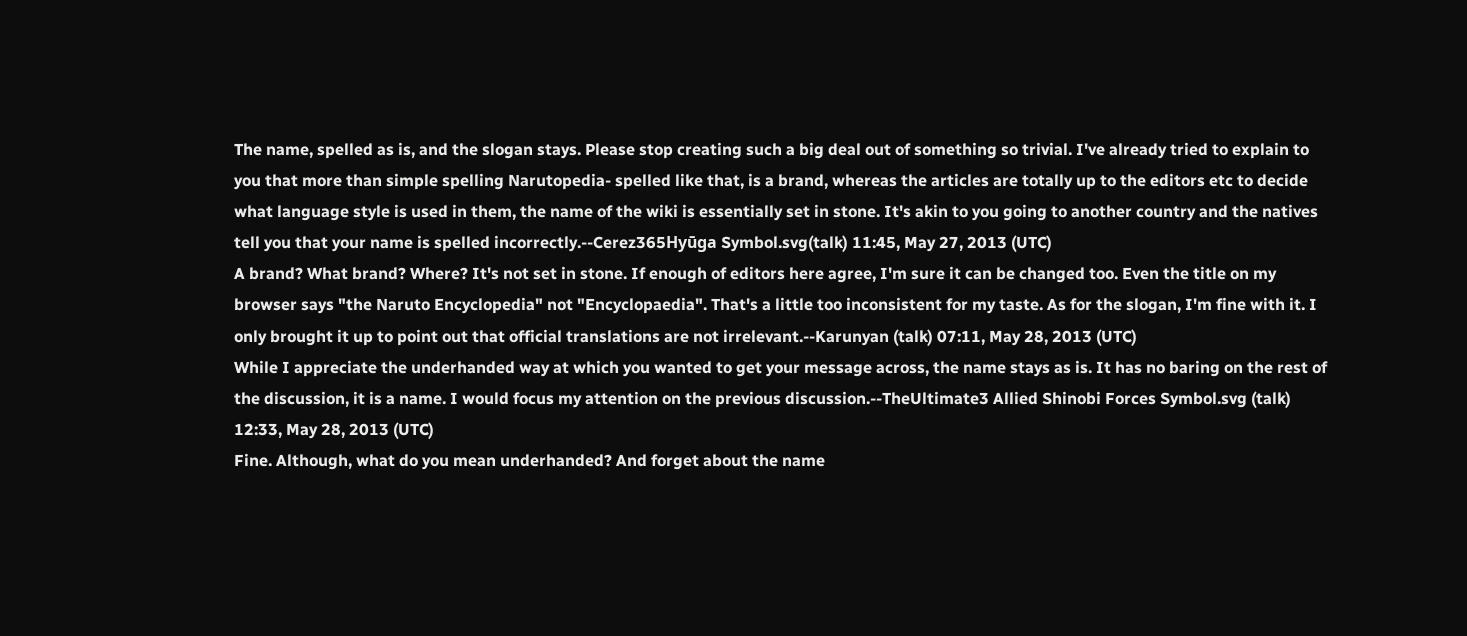The name, spelled as is, and the slogan stays. Please stop creating such a big deal out of something so trivial. I've already tried to explain to you that more than simple spelling Narutopedia- spelled like that, is a brand, whereas the articles are totally up to the editors etc to decide what language style is used in them, the name of the wiki is essentially set in stone. It's akin to you going to another country and the natives tell you that your name is spelled incorrectly.--Cerez365Hyūga Symbol.svg(talk) 11:45, May 27, 2013 (UTC)
A brand? What brand? Where? It's not set in stone. If enough of editors here agree, I'm sure it can be changed too. Even the title on my browser says "the Naruto Encyclopedia" not "Encyclopaedia". That's a little too inconsistent for my taste. As for the slogan, I'm fine with it. I only brought it up to point out that official translations are not irrelevant.--Karunyan (talk) 07:11, May 28, 2013 (UTC)
While I appreciate the underhanded way at which you wanted to get your message across, the name stays as is. It has no baring on the rest of the discussion, it is a name. I would focus my attention on the previous discussion.--TheUltimate3 Allied Shinobi Forces Symbol.svg (talk) 12:33, May 28, 2013 (UTC)
Fine. Although, what do you mean underhanded? And forget about the name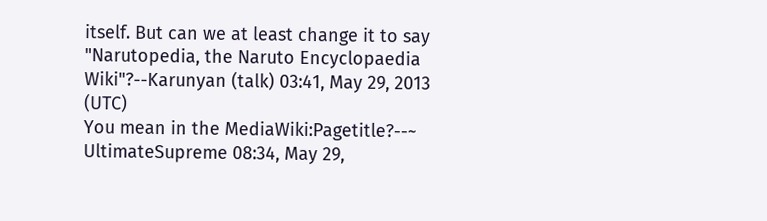itself. But can we at least change it to say "Narutopedia, the Naruto Encyclopaedia Wiki"?--Karunyan (talk) 03:41, May 29, 2013 (UTC)
You mean in the MediaWiki:Pagetitle?--~ UltimateSupreme 08:34, May 29,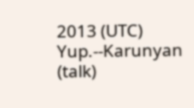2013 (UTC)
Yup.--Karunyan (talk)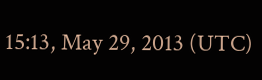15:13, May 29, 2013 (UTC)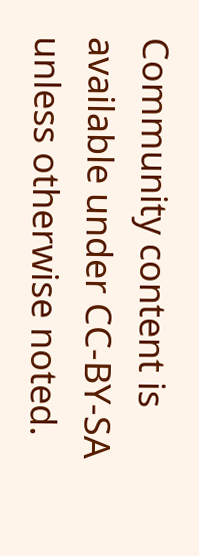Community content is available under CC-BY-SA unless otherwise noted.